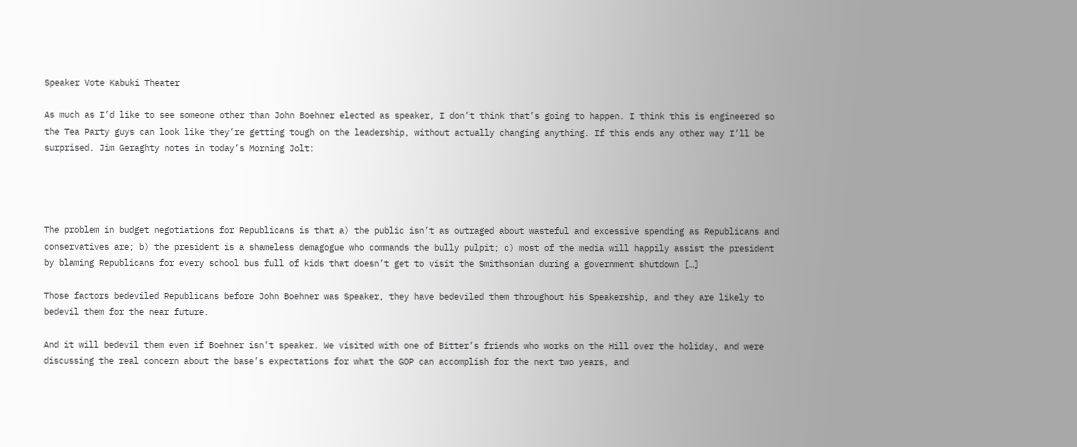Speaker Vote Kabuki Theater

As much as I’d like to see someone other than John Boehner elected as speaker, I don’t think that’s going to happen. I think this is engineered so the Tea Party guys can look like they’re getting tough on the leadership, without actually changing anything. If this ends any other way I’ll be surprised. Jim Geraghty notes in today’s Morning Jolt:




The problem in budget negotiations for Republicans is that a) the public isn’t as outraged about wasteful and excessive spending as Republicans and conservatives are; b) the president is a shameless demagogue who commands the bully pulpit; c) most of the media will happily assist the president by blaming Republicans for every school bus full of kids that doesn’t get to visit the Smithsonian during a government shutdown […]

Those factors bedeviled Republicans before John Boehner was Speaker, they have bedeviled them throughout his Speakership, and they are likely to bedevil them for the near future.

And it will bedevil them even if Boehner isn’t speaker. We visited with one of Bitter’s friends who works on the Hill over the holiday, and were discussing the real concern about the base’s expectations for what the GOP can accomplish for the next two years, and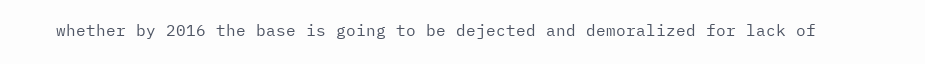whether by 2016 the base is going to be dejected and demoralized for lack of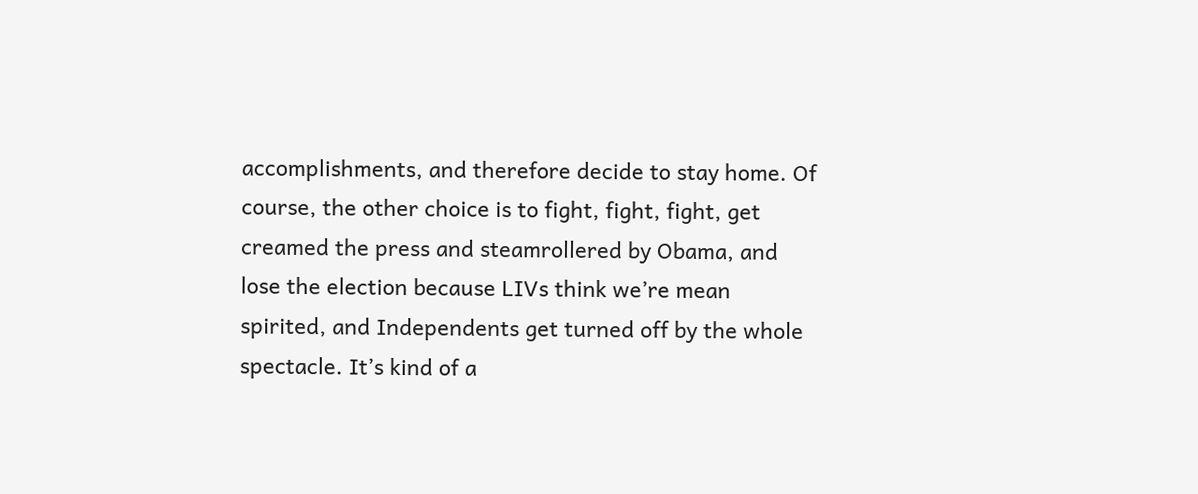accomplishments, and therefore decide to stay home. Of course, the other choice is to fight, fight, fight, get creamed the press and steamrollered by Obama, and lose the election because LIVs think we’re mean spirited, and Independents get turned off by the whole spectacle. It’s kind of a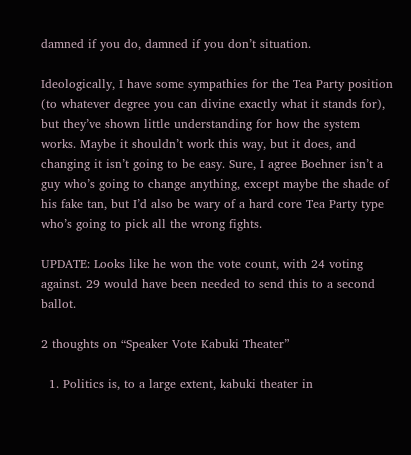damned if you do, damned if you don’t situation.

Ideologically, I have some sympathies for the Tea Party position (to whatever degree you can divine exactly what it stands for), but they’ve shown little understanding for how the system works. Maybe it shouldn’t work this way, but it does, and changing it isn’t going to be easy. Sure, I agree Boehner isn’t a guy who’s going to change anything, except maybe the shade of his fake tan, but I’d also be wary of a hard core Tea Party type who’s going to pick all the wrong fights.

UPDATE: Looks like he won the vote count, with 24 voting against. 29 would have been needed to send this to a second ballot.

2 thoughts on “Speaker Vote Kabuki Theater”

  1. Politics is, to a large extent, kabuki theater in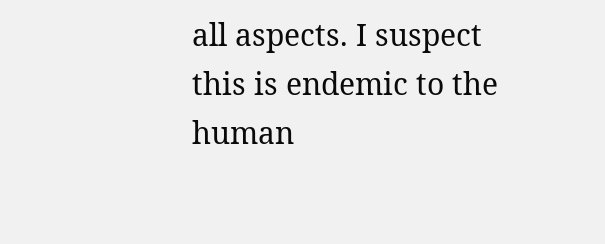all aspects. I suspect this is endemic to the human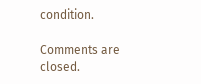condition.

Comments are closed.